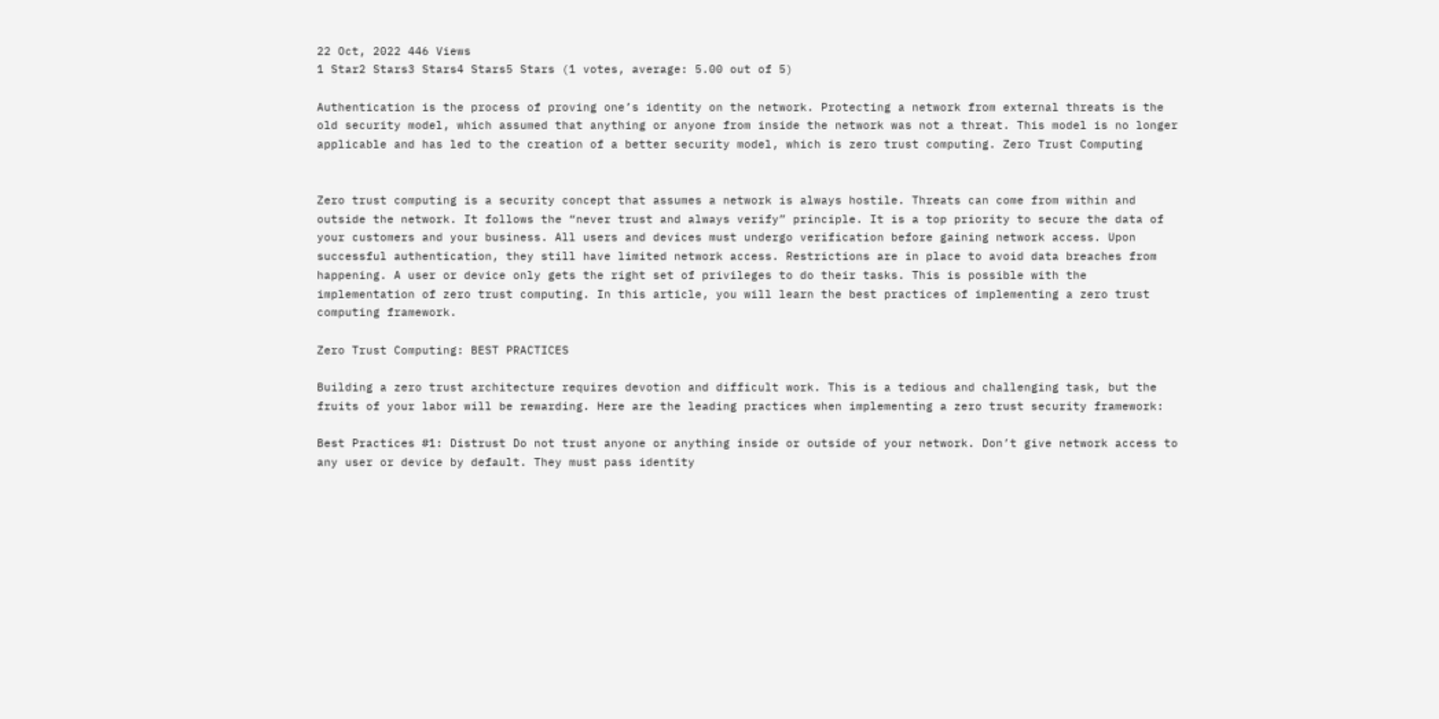22 Oct, 2022 446 Views
1 Star2 Stars3 Stars4 Stars5 Stars (1 votes, average: 5.00 out of 5)

Authentication is the process of proving one’s identity on the network. Protecting a network from external threats is the old security model, which assumed that anything or anyone from inside the network was not a threat. This model is no longer applicable and has led to the creation of a better security model, which is zero trust computing. Zero Trust Computing


Zero trust computing is a security concept that assumes a network is always hostile. Threats can come from within and outside the network. It follows the “never trust and always verify” principle. It is a top priority to secure the data of your customers and your business. All users and devices must undergo verification before gaining network access. Upon successful authentication, they still have limited network access. Restrictions are in place to avoid data breaches from happening. A user or device only gets the right set of privileges to do their tasks. This is possible with the implementation of zero trust computing. In this article, you will learn the best practices of implementing a zero trust computing framework.

Zero Trust Computing: BEST PRACTICES

Building a zero trust architecture requires devotion and difficult work. This is a tedious and challenging task, but the fruits of your labor will be rewarding. Here are the leading practices when implementing a zero trust security framework:

Best Practices #1: Distrust Do not trust anyone or anything inside or outside of your network. Don’t give network access to any user or device by default. They must pass identity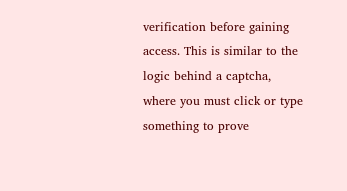verification before gaining access. This is similar to the logic behind a captcha, where you must click or type something to prove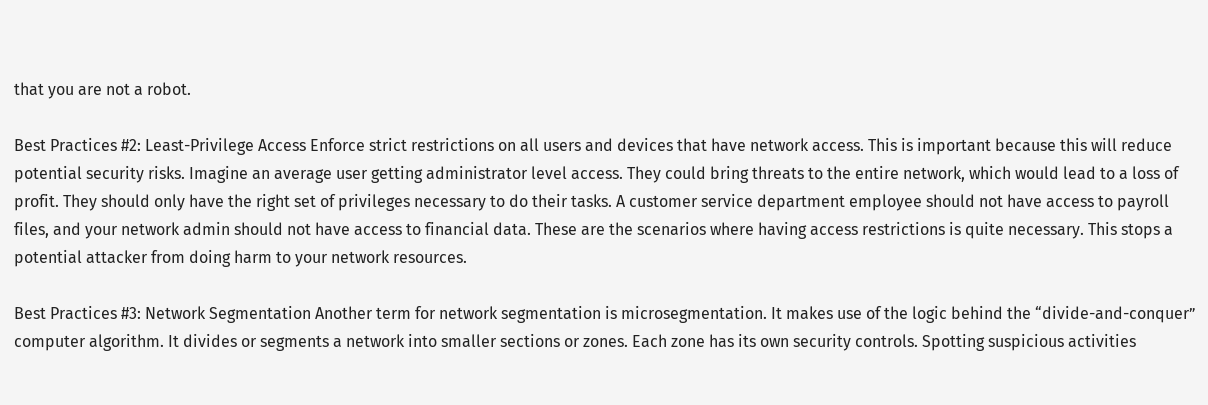that you are not a robot.

Best Practices #2: Least-Privilege Access Enforce strict restrictions on all users and devices that have network access. This is important because this will reduce potential security risks. Imagine an average user getting administrator level access. They could bring threats to the entire network, which would lead to a loss of profit. They should only have the right set of privileges necessary to do their tasks. A customer service department employee should not have access to payroll files, and your network admin should not have access to financial data. These are the scenarios where having access restrictions is quite necessary. This stops a potential attacker from doing harm to your network resources.

Best Practices #3: Network Segmentation Another term for network segmentation is microsegmentation. It makes use of the logic behind the “divide-and-conquer” computer algorithm. It divides or segments a network into smaller sections or zones. Each zone has its own security controls. Spotting suspicious activities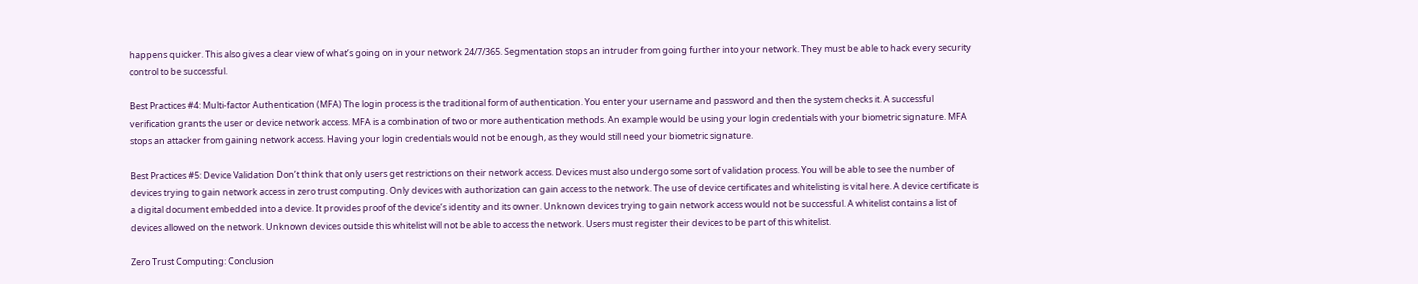happens quicker. This also gives a clear view of what’s going on in your network 24/7/365. Segmentation stops an intruder from going further into your network. They must be able to hack every security control to be successful.

Best Practices #4: Multi-factor Authentication (MFA) The login process is the traditional form of authentication. You enter your username and password and then the system checks it. A successful verification grants the user or device network access. MFA is a combination of two or more authentication methods. An example would be using your login credentials with your biometric signature. MFA stops an attacker from gaining network access. Having your login credentials would not be enough, as they would still need your biometric signature.

Best Practices #5: Device Validation Don’t think that only users get restrictions on their network access. Devices must also undergo some sort of validation process. You will be able to see the number of devices trying to gain network access in zero trust computing. Only devices with authorization can gain access to the network. The use of device certificates and whitelisting is vital here. A device certificate is a digital document embedded into a device. It provides proof of the device’s identity and its owner. Unknown devices trying to gain network access would not be successful. A whitelist contains a list of devices allowed on the network. Unknown devices outside this whitelist will not be able to access the network. Users must register their devices to be part of this whitelist.

Zero Trust Computing: Conclusion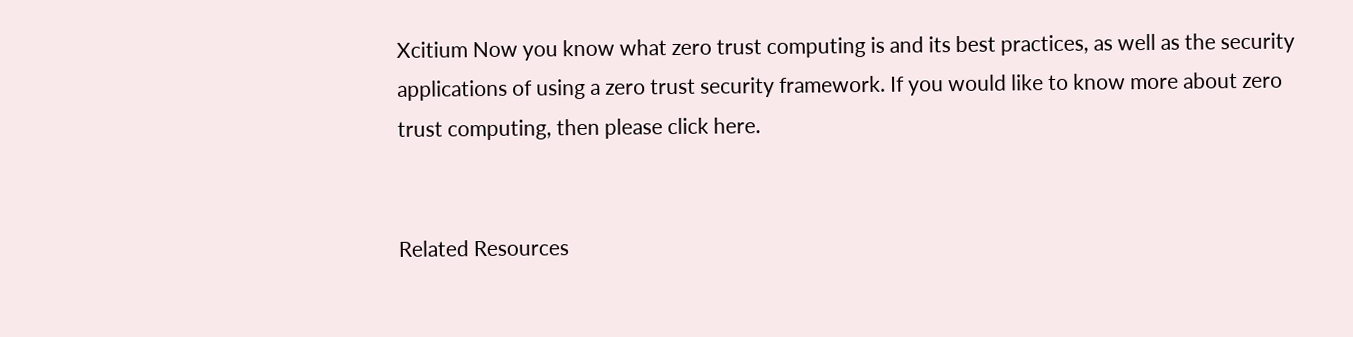Xcitium Now you know what zero trust computing is and its best practices, as well as the security applications of using a zero trust security framework. If you would like to know more about zero trust computing, then please click here.


Related Resources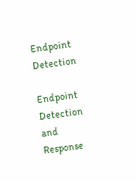Endpoint Detection

Endpoint Detection and Response